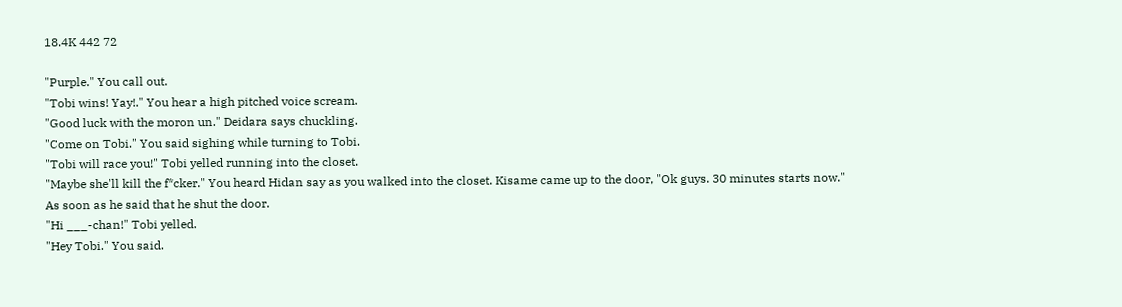18.4K 442 72

"Purple." You call out.
"Tobi wins! Yay!." You hear a high pitched voice scream.
"Good luck with the moron un." Deidara says chuckling.
"Come on Tobi." You said sighing while turning to Tobi.
"Tobi will race you!" Tobi yelled running into the closet.
"Maybe she'll kill the f*cker." You heard Hidan say as you walked into the closet. Kisame came up to the door, "Ok guys. 30 minutes starts now."
As soon as he said that he shut the door.
"Hi ___-chan!" Tobi yelled.
"Hey Tobi." You said.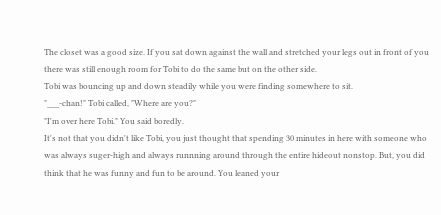The closet was a good size. If you sat down against the wall and stretched your legs out in front of you there was still enough room for Tobi to do the same but on the other side.
Tobi was bouncing up and down steadily while you were finding somewhere to sit.
"___-chan!" Tobi called, "Where are you?"
"I'm over here Tobi." You said boredly.
It's not that you didn't like Tobi, you just thought that spending 30 minutes in here with someone who was always suger-high and always runnning around through the entire hideout nonstop. But, you did think that he was funny and fun to be around. You leaned your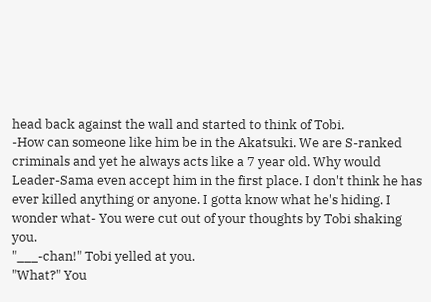head back against the wall and started to think of Tobi.
-How can someone like him be in the Akatsuki. We are S-ranked criminals and yet he always acts like a 7 year old. Why would Leader-Sama even accept him in the first place. I don't think he has ever killed anything or anyone. I gotta know what he's hiding. I wonder what- You were cut out of your thoughts by Tobi shaking you.
"___-chan!" Tobi yelled at you.
"What?" You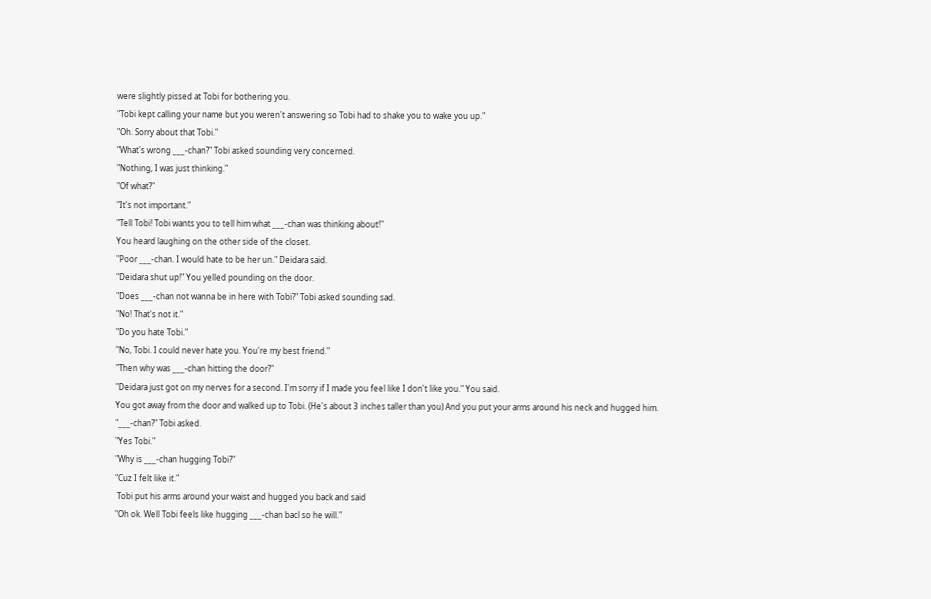were slightly pissed at Tobi for bothering you.
"Tobi kept calling your name but you weren't answering so Tobi had to shake you to wake you up."
"Oh. Sorry about that Tobi."
"What's wrong ___-chan?" Tobi asked sounding very concerned.
"Nothing, I was just thinking."
"Of what?"
"It's not important."
"Tell Tobi! Tobi wants you to tell him what ___-chan was thinking about!"
You heard laughing on the other side of the closet.
"Poor ___-chan. I would hate to be her un." Deidara said.
"Deidara shut up!" You yelled pounding on the door.
"Does ___-chan not wanna be in here with Tobi?" Tobi asked sounding sad.
"No! That's not it."
"Do you hate Tobi."
"No, Tobi. I could never hate you. You're my best friend."
"Then why was ___-chan hitting the door?"
"Deidara just got on my nerves for a second. I'm sorry if I made you feel like I don't like you." You said.
You got away from the door and walked up to Tobi. (He's about 3 inches taller than you) And you put your arms around his neck and hugged him.
"___-chan?" Tobi asked.
"Yes Tobi."
"Why is ___-chan hugging Tobi?"
"Cuz I felt like it."
 Tobi put his arms around your waist and hugged you back and said
"Oh ok. Well Tobi feels like hugging ___-chan bacl so he will."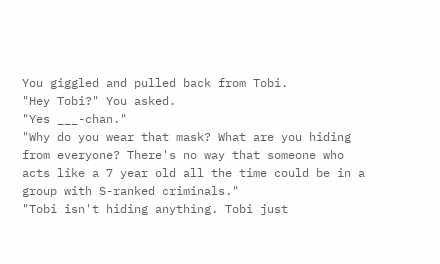You giggled and pulled back from Tobi.
"Hey Tobi?" You asked.
"Yes ___-chan."
"Why do you wear that mask? What are you hiding from everyone? There's no way that someone who acts like a 7 year old all the time could be in a group with S-ranked criminals."
"Tobi isn't hiding anything. Tobi just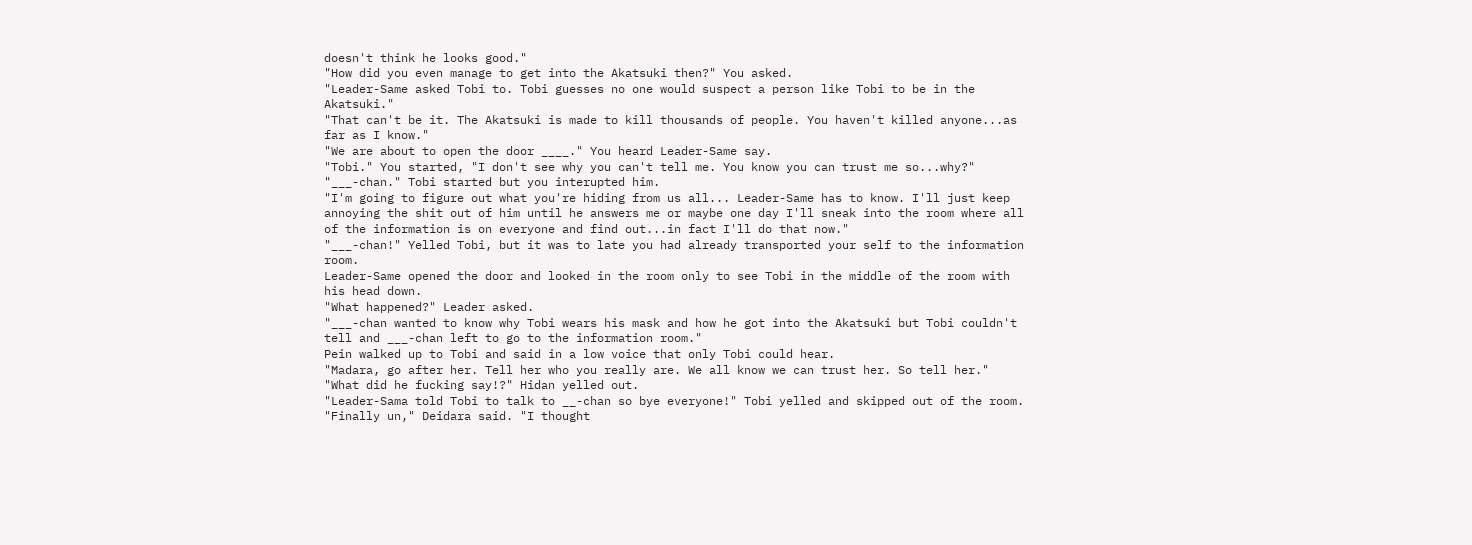doesn't think he looks good."
"How did you even manage to get into the Akatsuki then?" You asked.
"Leader-Same asked Tobi to. Tobi guesses no one would suspect a person like Tobi to be in the Akatsuki."
"That can't be it. The Akatsuki is made to kill thousands of people. You haven't killed anyone...as far as I know."
"We are about to open the door ____." You heard Leader-Same say.
"Tobi." You started, "I don't see why you can't tell me. You know you can trust me so...why?"
"___-chan." Tobi started but you interupted him.
"I'm going to figure out what you're hiding from us all... Leader-Same has to know. I'll just keep annoying the shit out of him until he answers me or maybe one day I'll sneak into the room where all of the information is on everyone and find out...in fact I'll do that now."
"___-chan!" Yelled Tobi, but it was to late you had already transported your self to the information room.
Leader-Same opened the door and looked in the room only to see Tobi in the middle of the room with his head down.
"What happened?" Leader asked.
"___-chan wanted to know why Tobi wears his mask and how he got into the Akatsuki but Tobi couldn't tell and ___-chan left to go to the information room."
Pein walked up to Tobi and said in a low voice that only Tobi could hear.
"Madara, go after her. Tell her who you really are. We all know we can trust her. So tell her."
"What did he fucking say!?" Hidan yelled out.
"Leader-Sama told Tobi to talk to __-chan so bye everyone!" Tobi yelled and skipped out of the room.
"Finally un," Deidara said. "I thought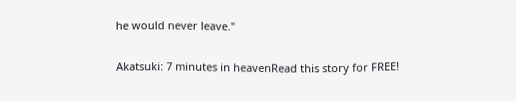he would never leave."

Akatsuki: 7 minutes in heavenRead this story for FREE!